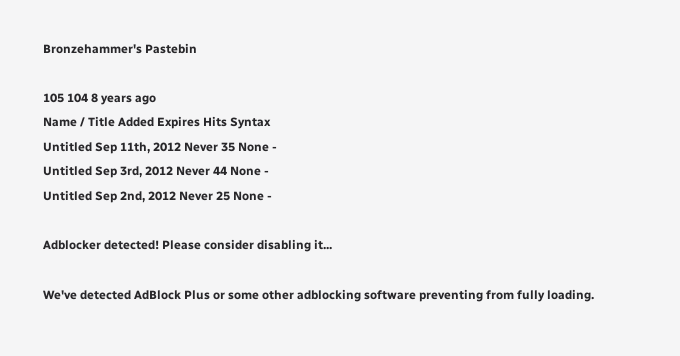Bronzehammer's Pastebin

105 104 8 years ago
Name / Title Added Expires Hits Syntax
Untitled Sep 11th, 2012 Never 35 None -
Untitled Sep 3rd, 2012 Never 44 None -
Untitled Sep 2nd, 2012 Never 25 None -

Adblocker detected! Please consider disabling it...

We've detected AdBlock Plus or some other adblocking software preventing from fully loading.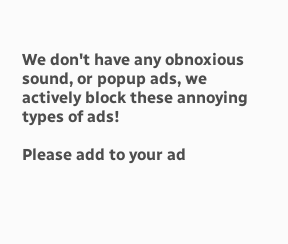We don't have any obnoxious sound, or popup ads, we actively block these annoying types of ads!

Please add to your ad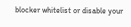blocker whitelist or disable your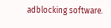adblocking software.